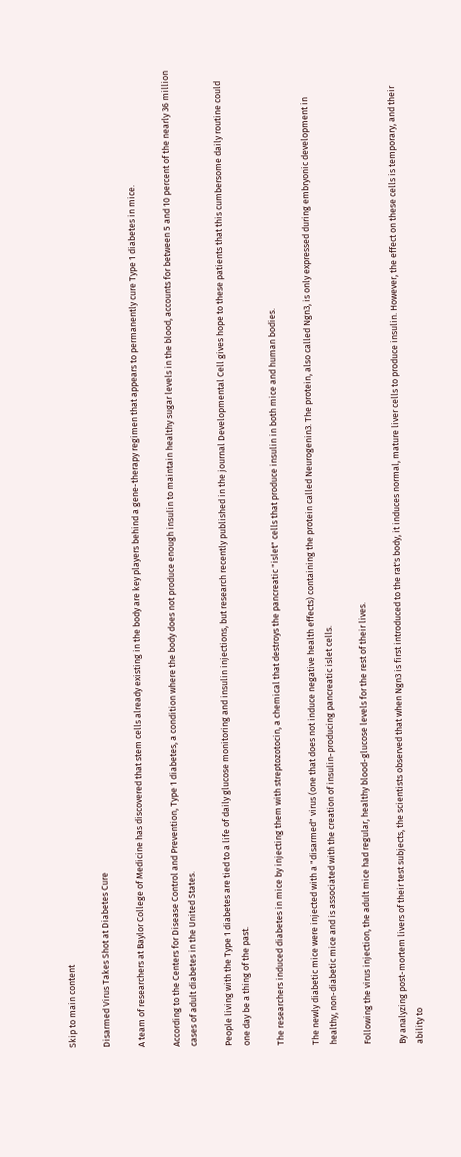Skip to main content

Disarmed Virus Takes Shot at Diabetes Cure

A team of researchers at Baylor College of Medicine has discovered that stem cells already existing in the body are key players behind a gene-therapy regimen that appears to permanently cure Type 1 diabetes in mice.

According to the Centers for Disease Control and Prevention, Type 1 diabetes, a condition where the body does not produce enough insulin to maintain healthy sugar levels in the blood, accounts for between 5 and 10 percent of the nearly 36 million cases of adult diabetes in the United States.

People living with the Type 1 diabetes are tied to a life of daily glucose monitoring and insulin injections, but research recently published in the journal Developmental Cell gives hope to these patients that this cumbersome daily routine could one day be a thing of the past.

The researchers induced diabetes in mice by injecting them with streptozotocin, a chemical that destroys the pancreatic "islet" cells that produce insulin in both mice and human bodies.

The newly diabetic mice were injected with a "disarmed" virus (one that does not induce negative health effects) containing the protein called Neurogenin3. The protein, also called Ngn3, is only expressed during embryonic development in healthy, non-diabetic mice and is associated with the creation of insulin-producing pancreatic islet cells.

Following the virus injection, the adult mice had regular, healthy blood-glucose levels for the rest of their lives.

By analyzing post-mortem livers of their test subjects, the scientists observed that when Ngn3 is first introduced to the rat's body, it induces normal, mature liver cells to produce insulin. However, the effect on these cells is temporary, and their ability to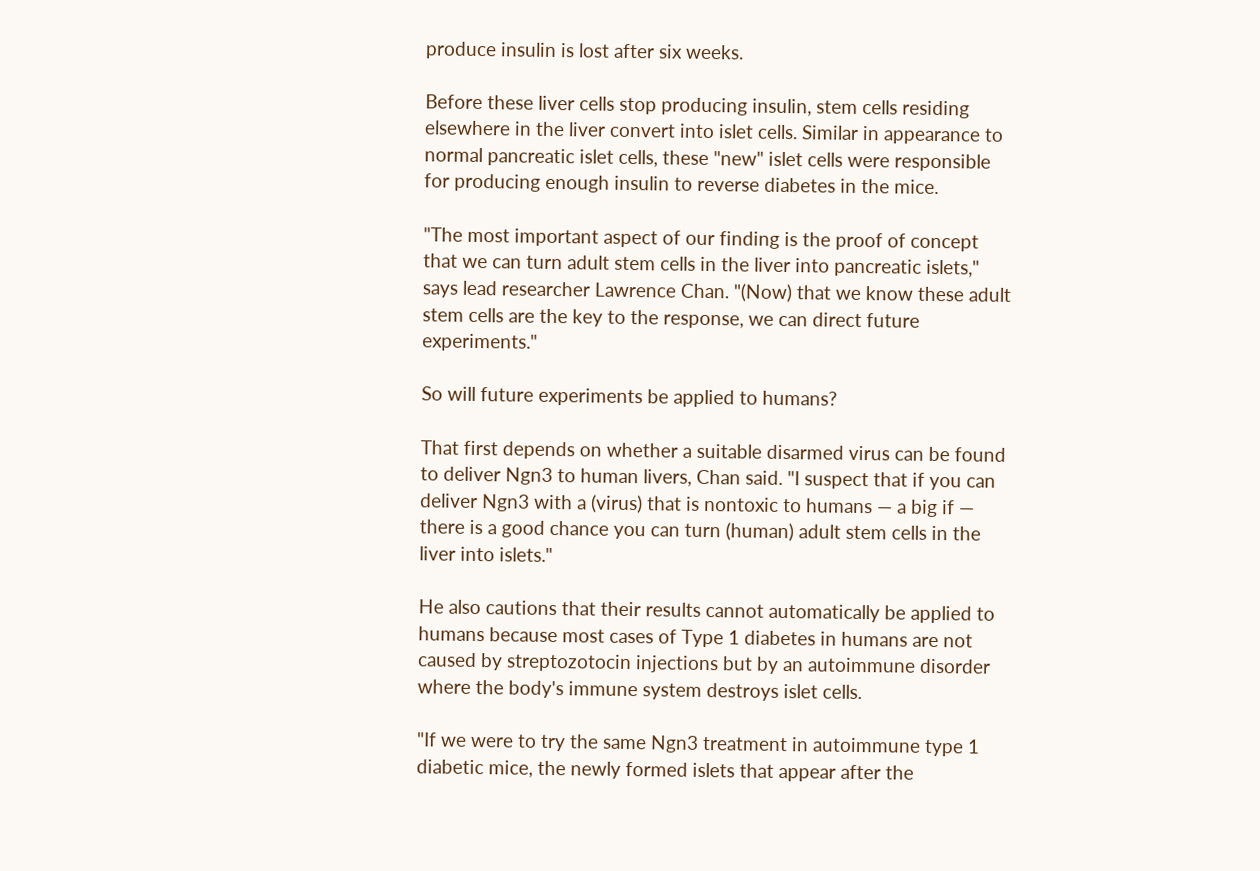produce insulin is lost after six weeks.

Before these liver cells stop producing insulin, stem cells residing elsewhere in the liver convert into islet cells. Similar in appearance to normal pancreatic islet cells, these "new" islet cells were responsible for producing enough insulin to reverse diabetes in the mice.

"The most important aspect of our finding is the proof of concept that we can turn adult stem cells in the liver into pancreatic islets," says lead researcher Lawrence Chan. "(Now) that we know these adult stem cells are the key to the response, we can direct future experiments."

So will future experiments be applied to humans?

That first depends on whether a suitable disarmed virus can be found to deliver Ngn3 to human livers, Chan said. "I suspect that if you can deliver Ngn3 with a (virus) that is nontoxic to humans — a big if — there is a good chance you can turn (human) adult stem cells in the liver into islets."

He also cautions that their results cannot automatically be applied to humans because most cases of Type 1 diabetes in humans are not caused by streptozotocin injections but by an autoimmune disorder where the body's immune system destroys islet cells.

"If we were to try the same Ngn3 treatment in autoimmune type 1 diabetic mice, the newly formed islets that appear after the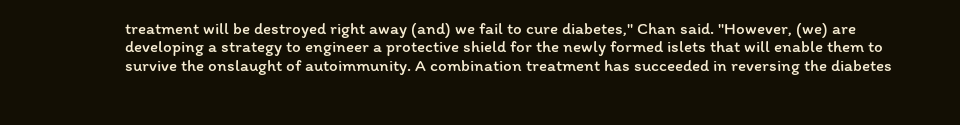treatment will be destroyed right away (and) we fail to cure diabetes," Chan said. "However, (we) are developing a strategy to engineer a protective shield for the newly formed islets that will enable them to survive the onslaught of autoimmunity. A combination treatment has succeeded in reversing the diabetes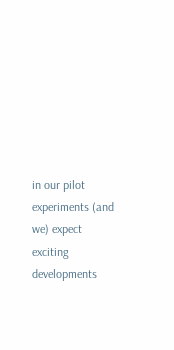in our pilot experiments (and we) expect exciting developments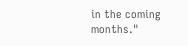in the coming months."